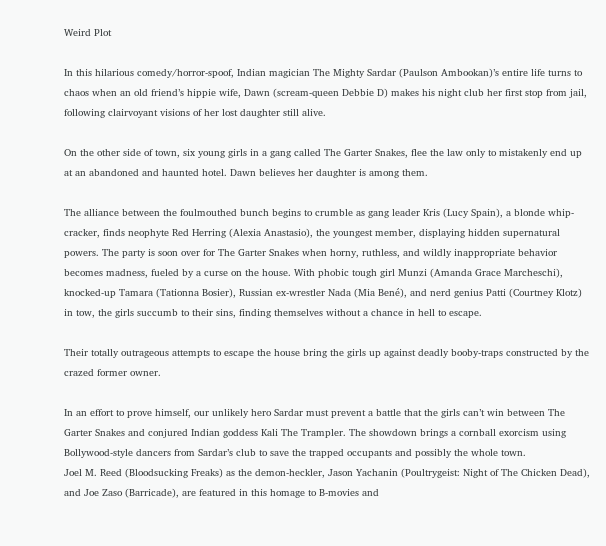Weird Plot

In this hilarious comedy/horror-spoof, Indian magician The Mighty Sardar (Paulson Ambookan)’s entire life turns to chaos when an old friend’s hippie wife, Dawn (scream-queen Debbie D) makes his night club her first stop from jail, following clairvoyant visions of her lost daughter still alive.

On the other side of town, six young girls in a gang called The Garter Snakes, flee the law only to mistakenly end up at an abandoned and haunted hotel. Dawn believes her daughter is among them.

The alliance between the foulmouthed bunch begins to crumble as gang leader Kris (Lucy Spain), a blonde whip-cracker, finds neophyte Red Herring (Alexia Anastasio), the youngest member, displaying hidden supernatural powers. The party is soon over for The Garter Snakes when horny, ruthless, and wildly inappropriate behavior becomes madness, fueled by a curse on the house. With phobic tough girl Munzi (Amanda Grace Marcheschi), knocked-up Tamara (Tationna Bosier), Russian ex-wrestler Nada (Mia Bené), and nerd genius Patti (Courtney Klotz) in tow, the girls succumb to their sins, finding themselves without a chance in hell to escape.

Their totally outrageous attempts to escape the house bring the girls up against deadly booby-traps constructed by the crazed former owner.

In an effort to prove himself, our unlikely hero Sardar must prevent a battle that the girls can’t win between The Garter Snakes and conjured Indian goddess Kali The Trampler. The showdown brings a cornball exorcism using Bollywood-style dancers from Sardar’s club to save the trapped occupants and possibly the whole town.
Joel M. Reed (Bloodsucking Freaks) as the demon-heckler, Jason Yachanin (Poultrygeist: Night of The Chicken Dead), and Joe Zaso (Barricade), are featured in this homage to B-movies and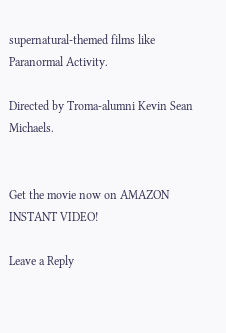supernatural-themed films like Paranormal Activity.

Directed by Troma-alumni Kevin Sean Michaels.


Get the movie now on AMAZON INSTANT VIDEO!

Leave a Reply